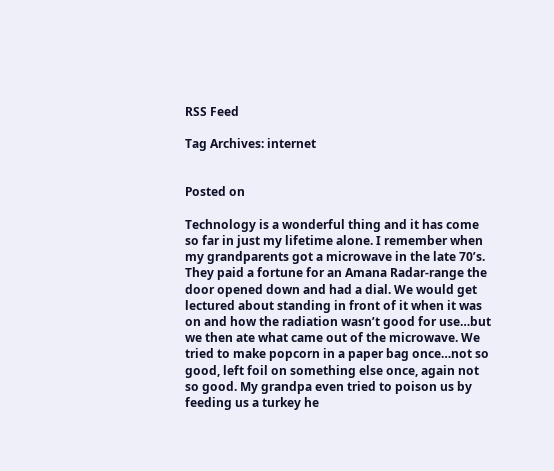RSS Feed

Tag Archives: internet


Posted on

Technology is a wonderful thing and it has come so far in just my lifetime alone. I remember when my grandparents got a microwave in the late 70’s. They paid a fortune for an Amana Radar-range the door opened down and had a dial. We would get lectured about standing in front of it when it was on and how the radiation wasn’t good for use…but we then ate what came out of the microwave. We tried to make popcorn in a paper bag once…not so good, left foil on something else once, again not so good. My grandpa even tried to poison us by feeding us a turkey he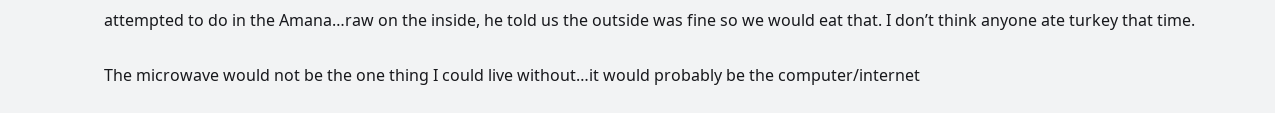attempted to do in the Amana…raw on the inside, he told us the outside was fine so we would eat that. I don’t think anyone ate turkey that time.

The microwave would not be the one thing I could live without…it would probably be the computer/internet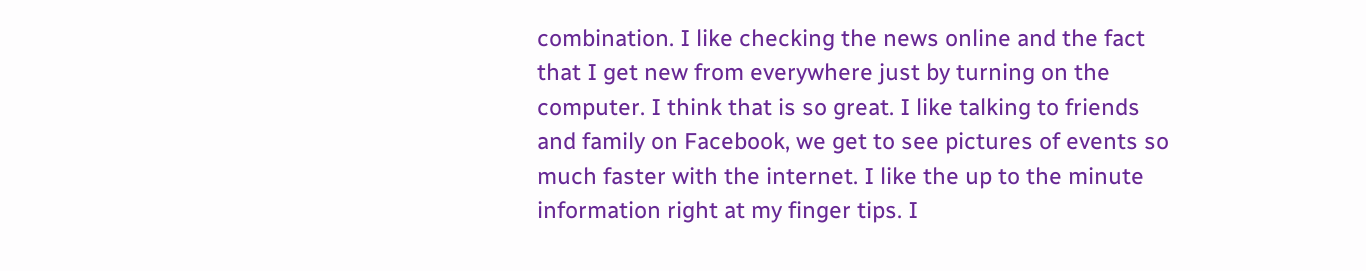combination. I like checking the news online and the fact that I get new from everywhere just by turning on the computer. I think that is so great. I like talking to friends and family on Facebook, we get to see pictures of events so much faster with the internet. I like the up to the minute information right at my finger tips. I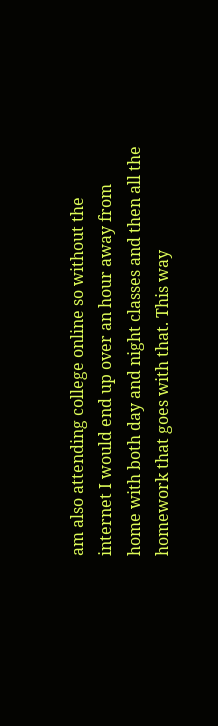am also attending college online so without the internet I would end up over an hour away from home with both day and night classes and then all the homework that goes with that. This way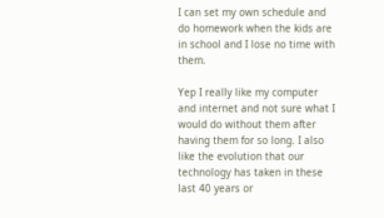I can set my own schedule and do homework when the kids are in school and I lose no time with them.

Yep I really like my computer and internet and not sure what I would do without them after having them for so long. I also like the evolution that our technology has taken in these last 40 years or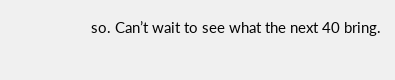so. Can’t wait to see what the next 40 bring.